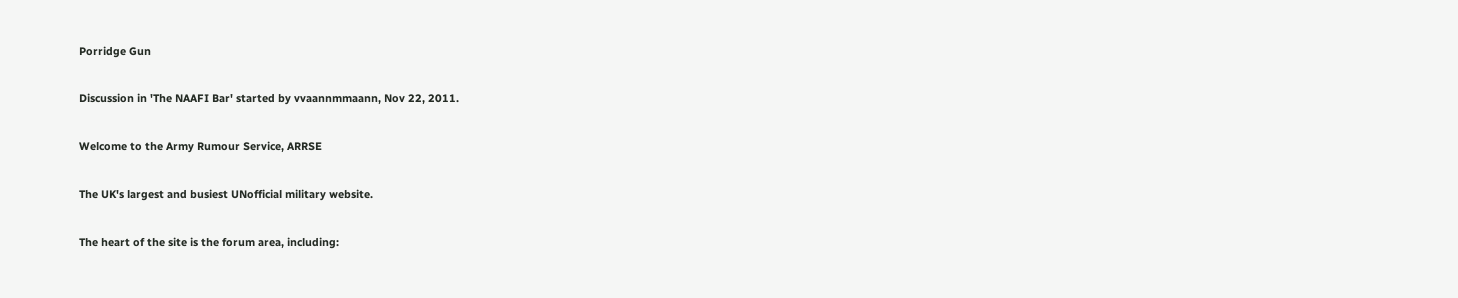Porridge Gun

Discussion in 'The NAAFI Bar' started by vvaannmmaann, Nov 22, 2011.

Welcome to the Army Rumour Service, ARRSE

The UK's largest and busiest UNofficial military website.

The heart of the site is the forum area, including: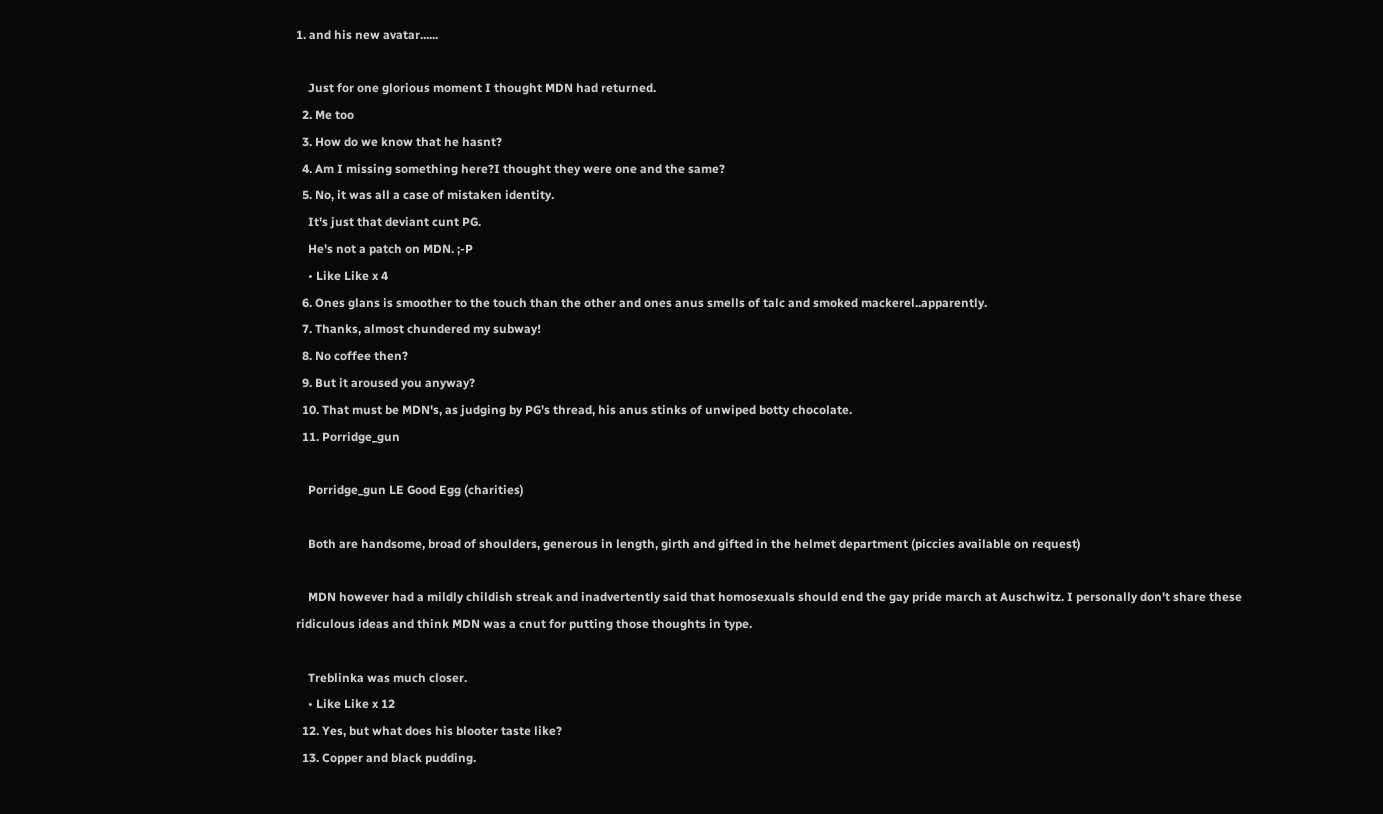1. and his new avatar......

    Just for one glorious moment I thought MDN had returned.
  2. Me too
  3. How do we know that he hasnt?
  4. Am I missing something here?I thought they were one and the same?
  5. No, it was all a case of mistaken identity.
    It's just that deviant cunt PG.
    He's not a patch on MDN. ;-P
    • Like Like x 4
  6. Ones glans is smoother to the touch than the other and ones anus smells of talc and smoked mackerel..apparently.
  7. Thanks, almost chundered my subway!
  8. No coffee then?
  9. But it aroused you anyway?
  10. That must be MDN's, as judging by PG's thread, his anus stinks of unwiped botty chocolate.
  11. Porridge_gun

    Porridge_gun LE Good Egg (charities)

    Both are handsome, broad of shoulders, generous in length, girth and gifted in the helmet department (piccies available on request)

    MDN however had a mildly childish streak and inadvertently said that homosexuals should end the gay pride march at Auschwitz. I personally don't share these ridiculous ideas and think MDN was a cnut for putting those thoughts in type.

    Treblinka was much closer.
    • Like Like x 12
  12. Yes, but what does his blooter taste like?
  13. Copper and black pudding.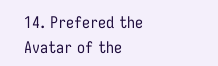14. Prefered the Avatar of the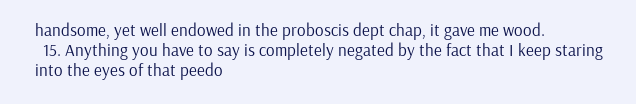handsome, yet well endowed in the proboscis dept chap, it gave me wood.
  15. Anything you have to say is completely negated by the fact that I keep staring into the eyes of that peedo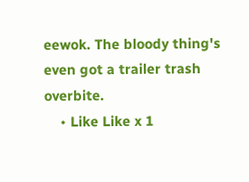eewok. The bloody thing's even got a trailer trash overbite.
    • Like Like x 1